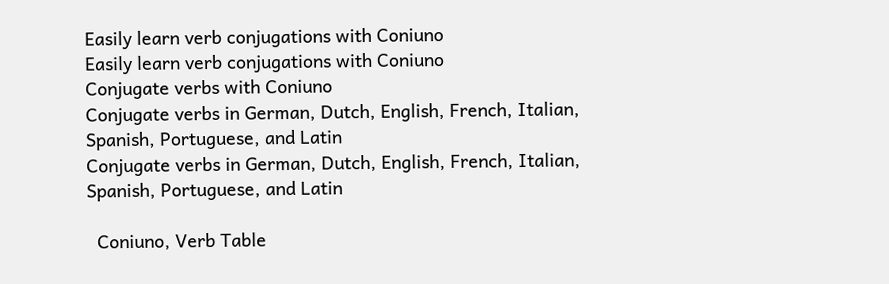Easily learn verb conjugations with Coniuno
Easily learn verb conjugations with Coniuno
Conjugate verbs with Coniuno
Conjugate verbs in German, Dutch, English, French, Italian, Spanish, Portuguese, and Latin
Conjugate verbs in German, Dutch, English, French, Italian, Spanish, Portuguese, and Latin

  Coniuno, Verb Table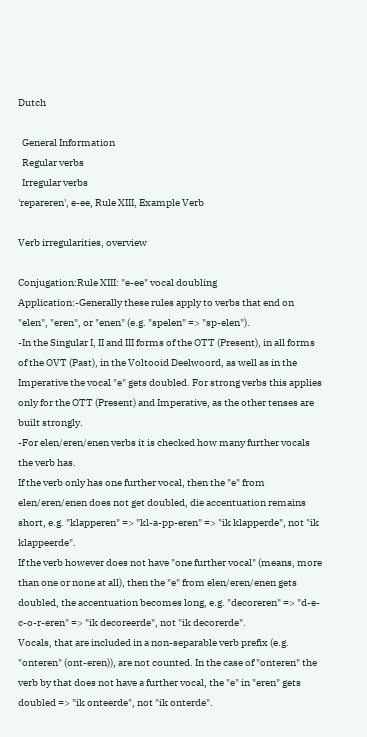Dutch

  General Information
  Regular verbs
  Irregular verbs
'repareren', e-ee, Rule XIII, Example Verb

Verb irregularities, overview

Conjugation:Rule XIII: "e-ee" vocal doubling
Application:-Generally these rules apply to verbs that end on "elen", "eren", or "enen" (e.g. "spelen" => "sp-elen").
-In the Singular I, II and III forms of the OTT (Present), in all forms of the OVT (Past), in the Voltooid Deelwoord, as well as in the Imperative the vocal "e" gets doubled. For strong verbs this applies only for the OTT (Present) and Imperative, as the other tenses are built strongly.
-For elen/eren/enen verbs it is checked how many further vocals the verb has.
If the verb only has one further vocal, then the "e" from elen/eren/enen does not get doubled, die accentuation remains short, e.g. "klapperen" => "kl-a-pp-eren" => "ik klapperde", not "ik klappeerde".
If the verb however does not have "one further vocal" (means, more than one or none at all), then the "e" from elen/eren/enen gets doubled, the accentuation becomes long, e.g. "decoreren" => "d-e-c-o-r-eren" => "ik decoreerde", not "ik decorerde".
Vocals, that are included in a non-separable verb prefix (e.g. "onteren" (ont-eren)), are not counted. In the case of "onteren" the verb by that does not have a further vocal, the "e" in "eren" gets doubled => "ik onteerde", not "ik onterde".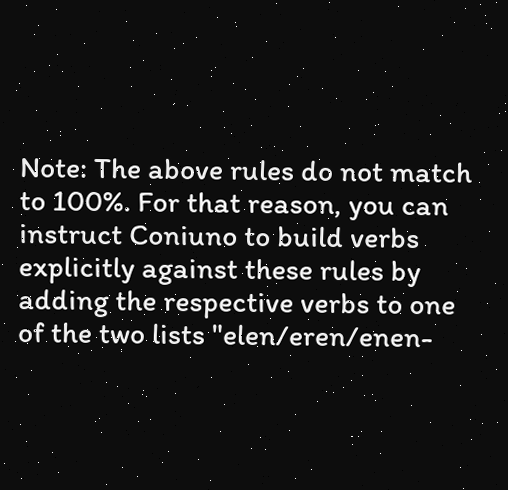Note: The above rules do not match to 100%. For that reason, you can instruct Coniuno to build verbs explicitly against these rules by adding the respective verbs to one of the two lists "elen/eren/enen-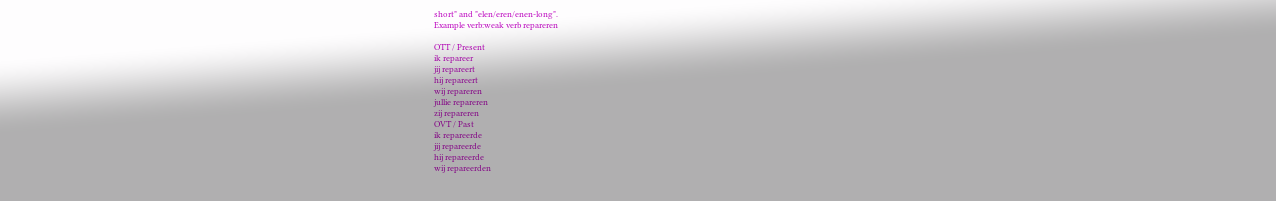short" and "elen/eren/enen-long".
Example verb:weak verb repareren

OTT / Present
ik repareer
jij repareert
hij repareert
wij repareren
jullie repareren
zij repareren
OVT / Past
ik repareerde
jij repareerde
hij repareerde
wij repareerden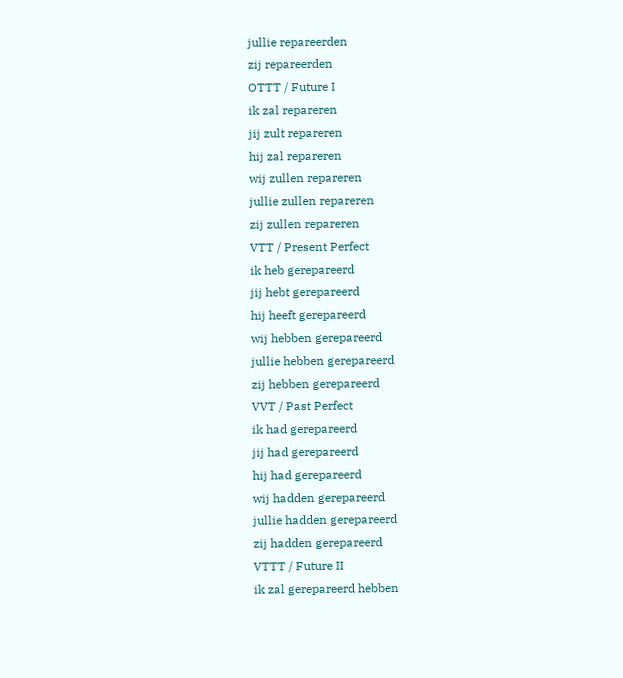jullie repareerden
zij repareerden
OTTT / Future I
ik zal repareren
jij zult repareren
hij zal repareren
wij zullen repareren
jullie zullen repareren
zij zullen repareren
VTT / Present Perfect
ik heb gerepareerd
jij hebt gerepareerd
hij heeft gerepareerd
wij hebben gerepareerd
jullie hebben gerepareerd
zij hebben gerepareerd
VVT / Past Perfect
ik had gerepareerd
jij had gerepareerd
hij had gerepareerd
wij hadden gerepareerd
jullie hadden gerepareerd
zij hadden gerepareerd
VTTT / Future II
ik zal gerepareerd hebben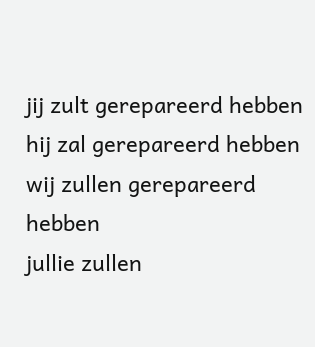jij zult gerepareerd hebben
hij zal gerepareerd hebben
wij zullen gerepareerd hebben
jullie zullen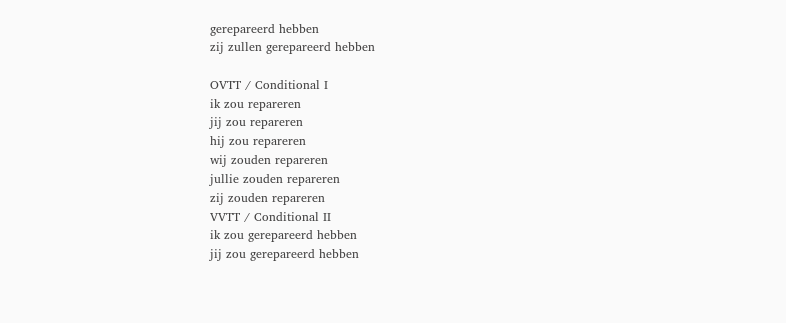gerepareerd hebben
zij zullen gerepareerd hebben

OVTT / Conditional I
ik zou repareren
jij zou repareren
hij zou repareren
wij zouden repareren
jullie zouden repareren
zij zouden repareren
VVTT / Conditional II
ik zou gerepareerd hebben
jij zou gerepareerd hebben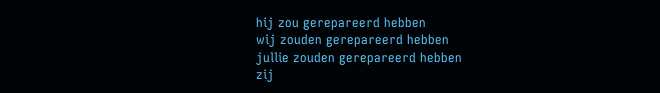hij zou gerepareerd hebben
wij zouden gerepareerd hebben
jullie zouden gerepareerd hebben
zij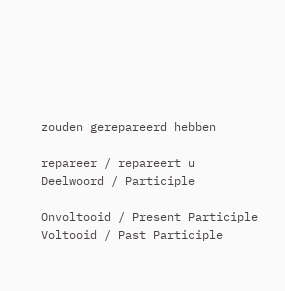zouden gerepareerd hebben

repareer / repareert u
Deelwoord / Participle

Onvoltooid / Present Participle
Voltooid / Past Participle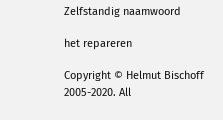Zelfstandig naamwoord

het repareren

Copyright © Helmut Bischoff 2005-2020. All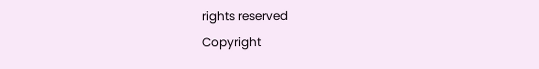rights reserved
Copyright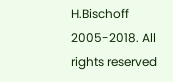H.Bischoff 2005-2018. All rights reserved